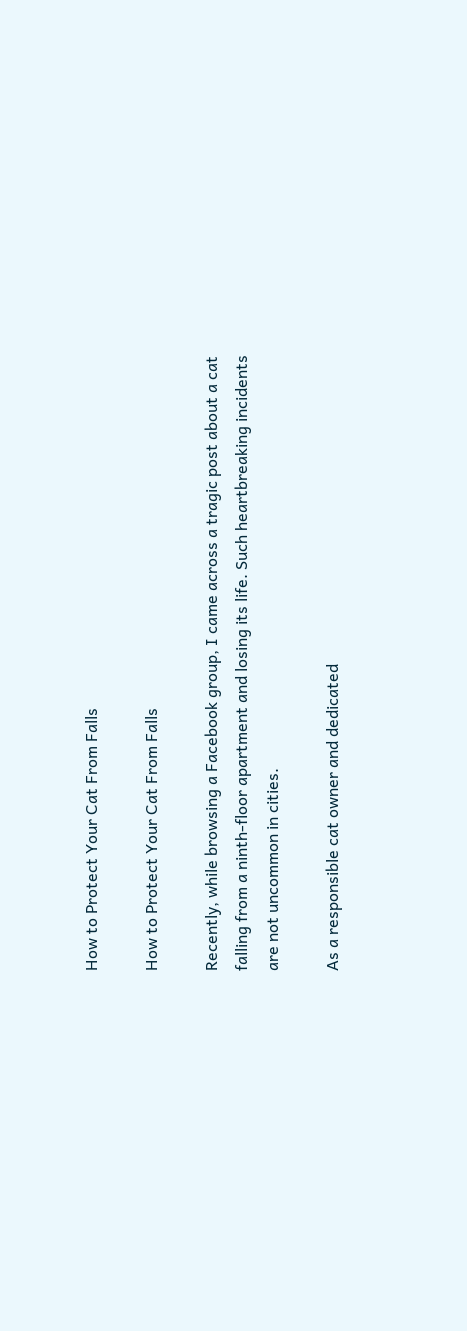How to Protect Your Cat From Falls

How to Protect Your Cat From Falls

Recently, while browsing a Facebook group, I came across a tragic post about a cat falling from a ninth-floor apartment and losing its life. Such heartbreaking incidents are not uncommon in cities.

As a responsible cat owner and dedicated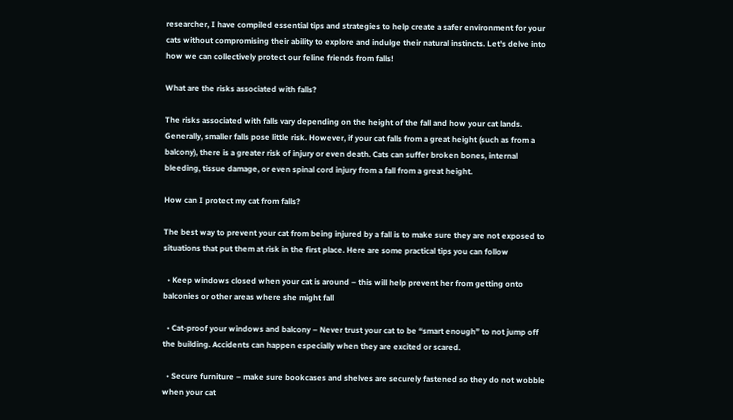researcher, I have compiled essential tips and strategies to help create a safer environment for your cats without compromising their ability to explore and indulge their natural instincts. Let's delve into how we can collectively protect our feline friends from falls!

What are the risks associated with falls?

The risks associated with falls vary depending on the height of the fall and how your cat lands. Generally, smaller falls pose little risk. However, if your cat falls from a great height (such as from a balcony), there is a greater risk of injury or even death. Cats can suffer broken bones, internal bleeding, tissue damage, or even spinal cord injury from a fall from a great height.

How can I protect my cat from falls?

The best way to prevent your cat from being injured by a fall is to make sure they are not exposed to situations that put them at risk in the first place. Here are some practical tips you can follow

  • Keep windows closed when your cat is around – this will help prevent her from getting onto balconies or other areas where she might fall

  • Cat-proof your windows and balcony – Never trust your cat to be “smart enough” to not jump off the building. Accidents can happen especially when they are excited or scared.

  • Secure furniture – make sure bookcases and shelves are securely fastened so they do not wobble when your cat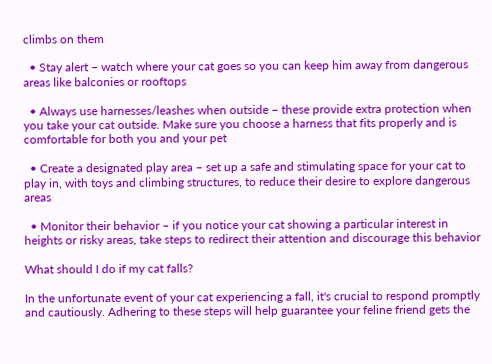climbs on them

  • Stay alert – watch where your cat goes so you can keep him away from dangerous areas like balconies or rooftops

  • Always use harnesses/leashes when outside – these provide extra protection when you take your cat outside. Make sure you choose a harness that fits properly and is comfortable for both you and your pet

  • Create a designated play area – set up a safe and stimulating space for your cat to play in, with toys and climbing structures, to reduce their desire to explore dangerous areas

  • Monitor their behavior – if you notice your cat showing a particular interest in heights or risky areas, take steps to redirect their attention and discourage this behavior

What should I do if my cat falls?

In the unfortunate event of your cat experiencing a fall, it's crucial to respond promptly and cautiously. Adhering to these steps will help guarantee your feline friend gets the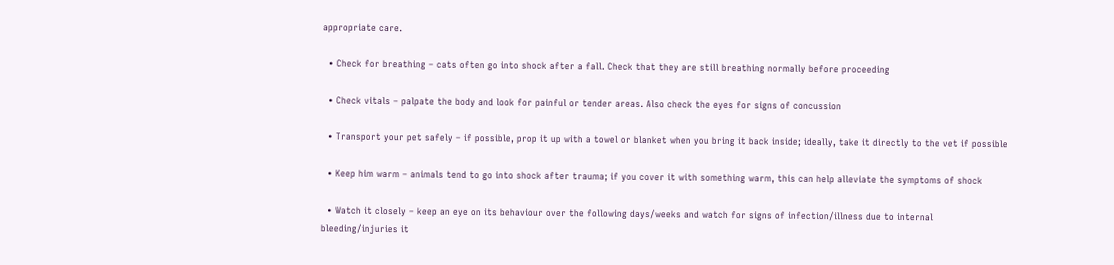appropriate care.

  • Check for breathing – cats often go into shock after a fall. Check that they are still breathing normally before proceeding

  • Check vitals – palpate the body and look for painful or tender areas. Also check the eyes for signs of concussion

  • Transport your pet safely – if possible, prop it up with a towel or blanket when you bring it back inside; ideally, take it directly to the vet if possible

  • Keep him warm – animals tend to go into shock after trauma; if you cover it with something warm, this can help alleviate the symptoms of shock

  • Watch it closely – keep an eye on its behaviour over the following days/weeks and watch for signs of infection/illness due to internal bleeding/injuries it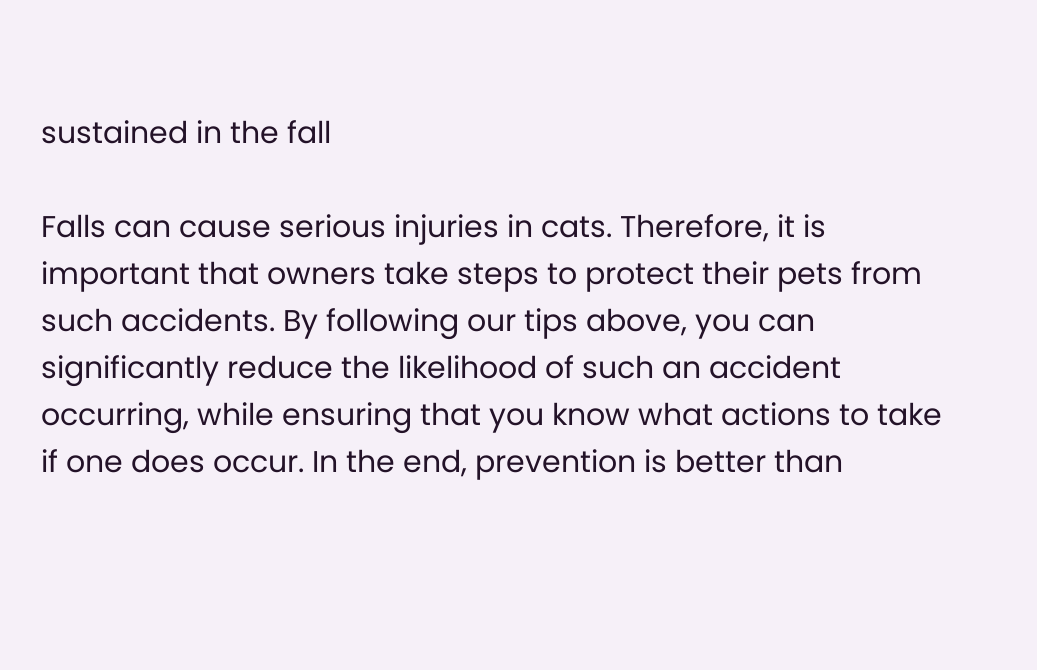sustained in the fall

Falls can cause serious injuries in cats. Therefore, it is important that owners take steps to protect their pets from such accidents. By following our tips above, you can significantly reduce the likelihood of such an accident occurring, while ensuring that you know what actions to take if one does occur. In the end, prevention is better than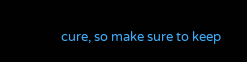cure, so make sure to keep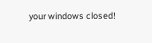your windows closed!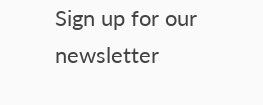Sign up for our newsletter